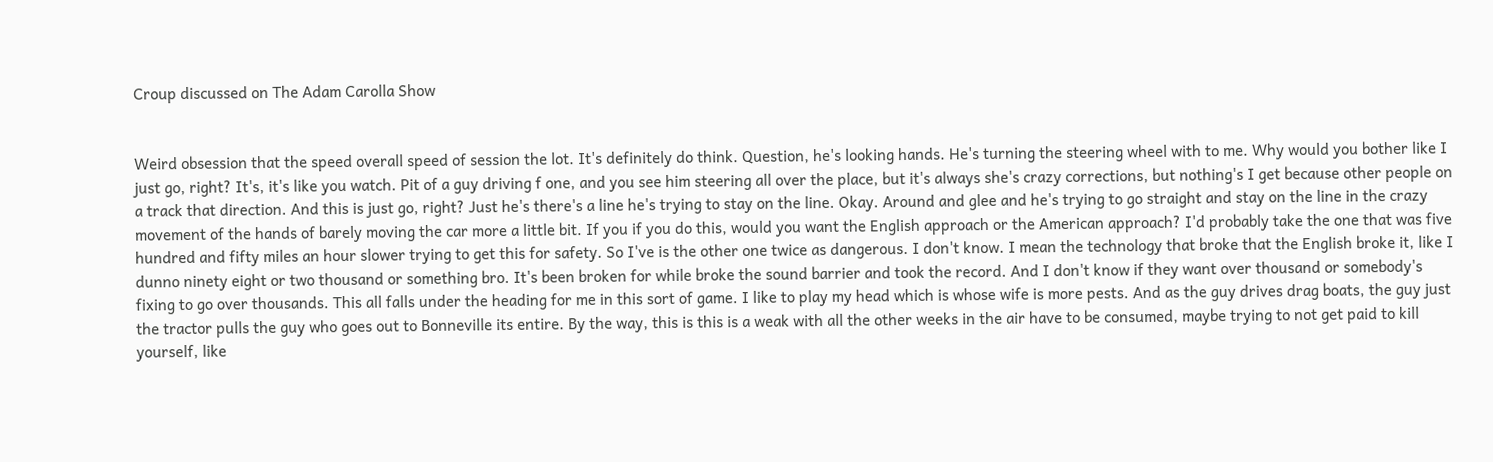Croup discussed on The Adam Carolla Show


Weird obsession that the speed overall speed of session the lot. It's definitely do think. Question, he's looking hands. He's turning the steering wheel with to me. Why would you bother like I just go, right? It's, it's like you watch. Pit of a guy driving f one, and you see him steering all over the place, but it's always she's crazy corrections, but nothing's I get because other people on a track that direction. And this is just go, right? Just he's there's a line he's trying to stay on the line. Okay. Around and glee and he's trying to go straight and stay on the line in the crazy movement of the hands of barely moving the car more a little bit. If you if you do this, would you want the English approach or the American approach? I'd probably take the one that was five hundred and fifty miles an hour slower trying to get this for safety. So I've is the other one twice as dangerous. I don't know. I mean the technology that broke that the English broke it, like I dunno ninety eight or two thousand or something bro. It's been broken for while broke the sound barrier and took the record. And I don't know if they want over thousand or somebody's fixing to go over thousands. This all falls under the heading for me in this sort of game. I like to play my head which is whose wife is more pests. And as the guy drives drag boats, the guy just the tractor pulls the guy who goes out to Bonneville its entire. By the way, this is this is a weak with all the other weeks in the air have to be consumed, maybe trying to not get paid to kill yourself, like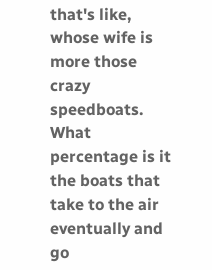that's like, whose wife is more those crazy speedboats. What percentage is it the boats that take to the air eventually and go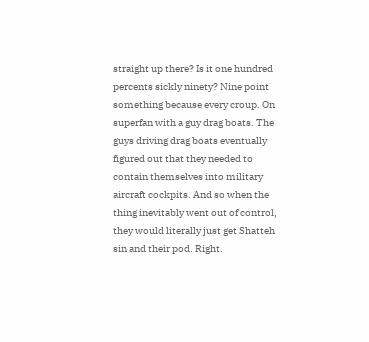straight up there? Is it one hundred percents sickly ninety? Nine point something because every croup. On superfan with a guy drag boats. The guys driving drag boats eventually figured out that they needed to contain themselves into military aircraft cockpits. And so when the thing inevitably went out of control, they would literally just get Shatteh sin and their pod. Right.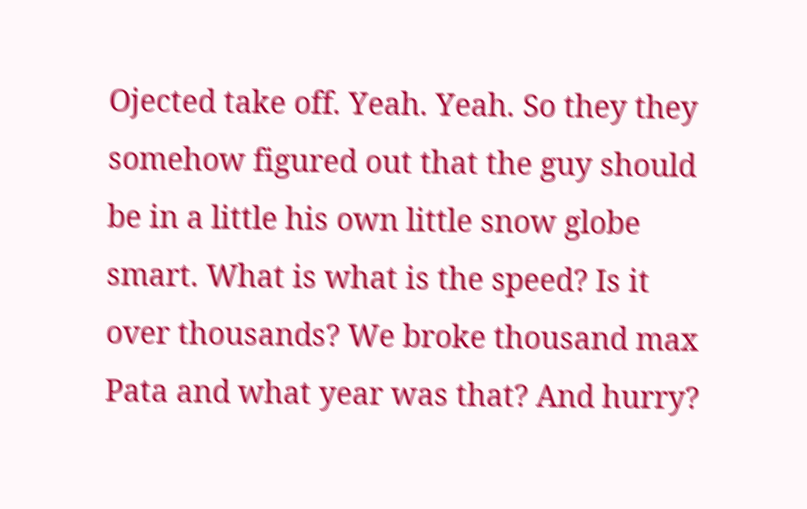Ojected take off. Yeah. Yeah. So they they somehow figured out that the guy should be in a little his own little snow globe smart. What is what is the speed? Is it over thousands? We broke thousand max Pata and what year was that? And hurry?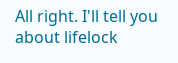All right. I'll tell you about lifelock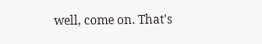well, come on. That's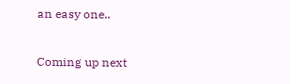an easy one..

Coming up next